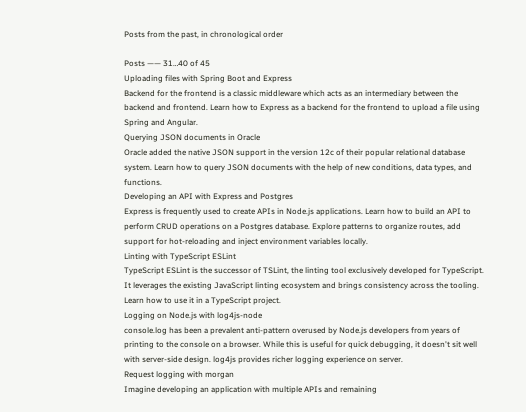Posts from the past, in chronological order

Posts —— 31…40 of 45
Uploading files with Spring Boot and Express
Backend for the frontend is a classic middleware which acts as an intermediary between the backend and frontend. Learn how to Express as a backend for the frontend to upload a file using Spring and Angular.
Querying JSON documents in Oracle
Oracle added the native JSON support in the version 12c of their popular relational database system. Learn how to query JSON documents with the help of new conditions, data types, and functions.
Developing an API with Express and Postgres
Express is frequently used to create APIs in Node.js applications. Learn how to build an API to perform CRUD operations on a Postgres database. Explore patterns to organize routes, add support for hot-reloading and inject environment variables locally.
Linting with TypeScript ESLint
TypeScript ESLint is the successor of TSLint, the linting tool exclusively developed for TypeScript. It leverages the existing JavaScript linting ecosystem and brings consistency across the tooling. Learn how to use it in a TypeScript project.
Logging on Node.js with log4js-node
console.log has been a prevalent anti-pattern overused by Node.js developers from years of printing to the console on a browser. While this is useful for quick debugging, it doesn't sit well with server-side design. log4js provides richer logging experience on server.
Request logging with morgan
Imagine developing an application with multiple APIs and remaining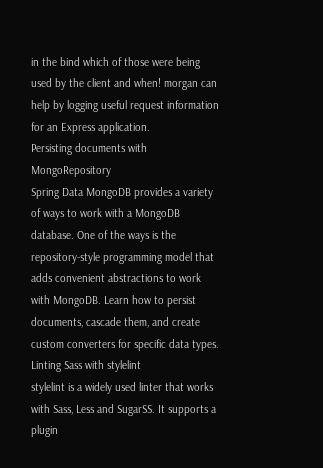in the bind which of those were being used by the client and when! morgan can help by logging useful request information for an Express application.
Persisting documents with MongoRepository
Spring Data MongoDB provides a variety of ways to work with a MongoDB database. One of the ways is the repository-style programming model that adds convenient abstractions to work with MongoDB. Learn how to persist documents, cascade them, and create custom converters for specific data types.
Linting Sass with stylelint
stylelint is a widely used linter that works with Sass, Less and SugarSS. It supports a plugin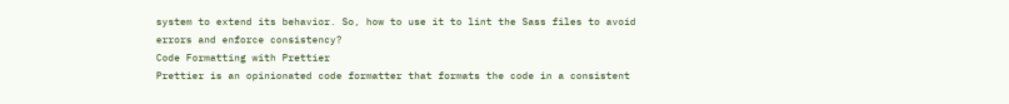system to extend its behavior. So, how to use it to lint the Sass files to avoid errors and enforce consistency?
Code Formatting with Prettier
Prettier is an opinionated code formatter that formats the code in a consistent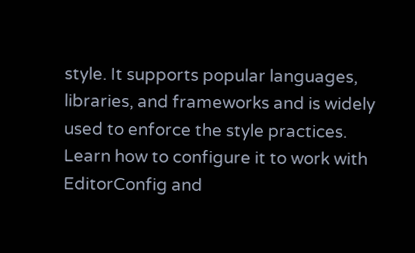style. It supports popular languages, libraries, and frameworks and is widely used to enforce the style practices. Learn how to configure it to work with EditorConfig and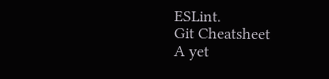ESLint.
Git Cheatsheet
A yet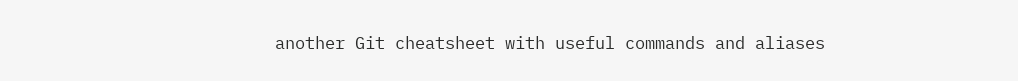another Git cheatsheet with useful commands and aliases